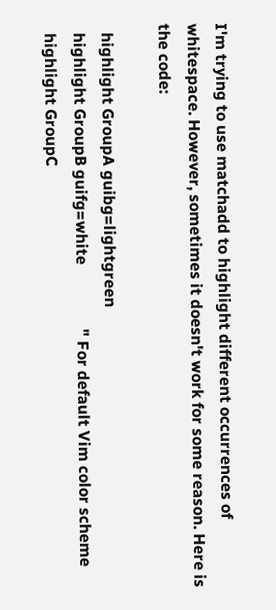I'm trying to use matchadd to highlight different occurrences of whitespace. However, sometimes it doesn't work for some reason. Here is the code:

  highlight GroupA guibg=lightgreen
  highlight GroupB guifg=white                " For default Vim color scheme
  highlight GroupC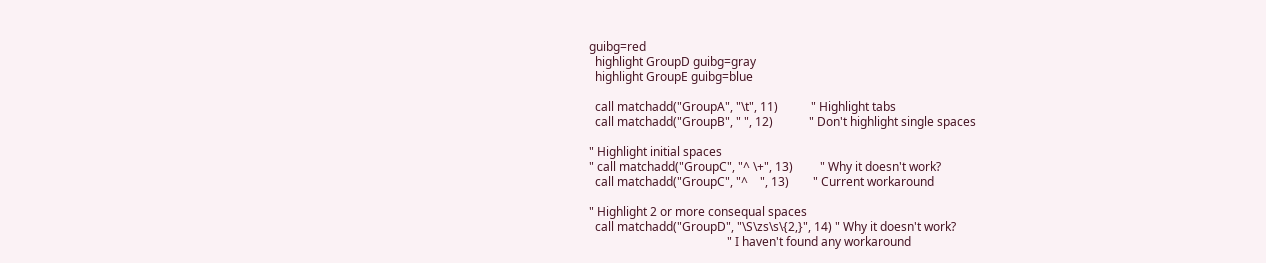guibg=red
  highlight GroupD guibg=gray
  highlight GroupE guibg=blue

  call matchadd("GroupA", "\t", 11)           " Highlight tabs
  call matchadd("GroupB", " ", 12)            " Don't highlight single spaces

" Highlight initial spaces
" call matchadd("GroupC", "^ \+", 13)         " Why it doesn't work?
  call matchadd("GroupC", "^    ", 13)        " Current workaround

" Highlight 2 or more consequal spaces
  call matchadd("GroupD", "\S\zs\s\{2,}", 14) " Why it doesn't work?
                                              " I haven't found any workaround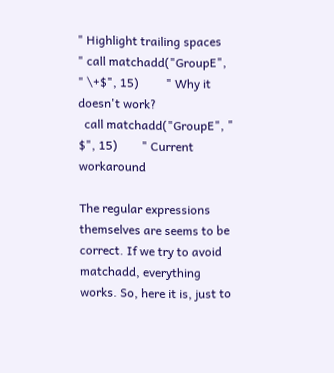" Highlight trailing spaces
" call matchadd("GroupE", " \+$", 15)         " Why it doesn't work?
  call matchadd("GroupE", "    $", 15)        " Current workaround

The regular expressions themselves are seems to be correct. If we try to avoid matchadd, everything works. So, here it is, just to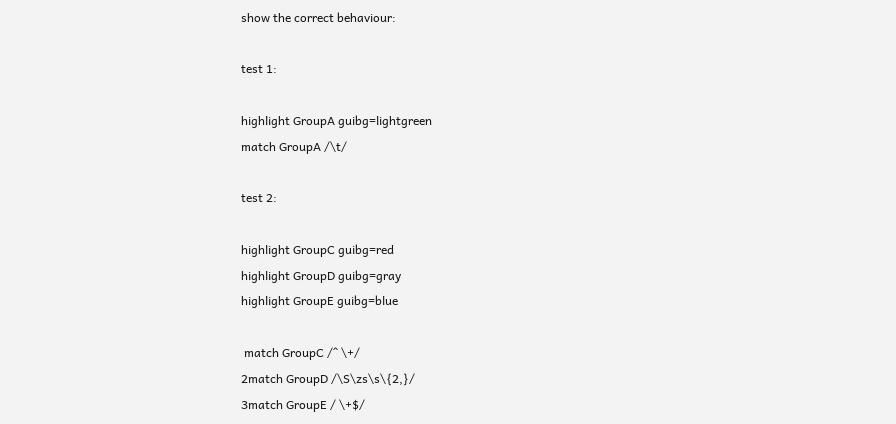show the correct behaviour:

test 1:

highlight GroupA guibg=lightgreen
match GroupA /\t/

test 2:

highlight GroupC guibg=red
highlight GroupD guibg=gray
highlight GroupE guibg=blue

 match GroupC /^ \+/
2match GroupD /\S\zs\s\{2,}/
3match GroupE / \+$/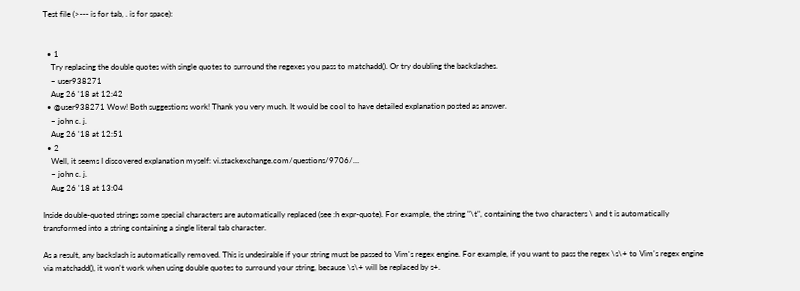Test file (>--- is for tab, . is for space):


  • 1
    Try replacing the double quotes with single quotes to surround the regexes you pass to matchadd(). Or try doubling the backslashes.
    – user938271
    Aug 26 '18 at 12:42
  • @user938271 Wow! Both suggestions work! Thank you very much. It would be cool to have detailed explanation posted as answer.
    – john c. j.
    Aug 26 '18 at 12:51
  • 2
    Well, it seems I discovered explanation myself: vi.stackexchange.com/questions/9706/…
    – john c. j.
    Aug 26 '18 at 13:04

Inside double-quoted strings some special characters are automatically replaced (see :h expr-quote). For example, the string "\t", containing the two characters \ and t is automatically transformed into a string containing a single literal tab character.

As a result, any backslash is automatically removed. This is undesirable if your string must be passed to Vim's regex engine. For example, if you want to pass the regex \s\+ to Vim's regex engine via matchadd(), it won't work when using double quotes to surround your string, because \s\+ will be replaced by s+.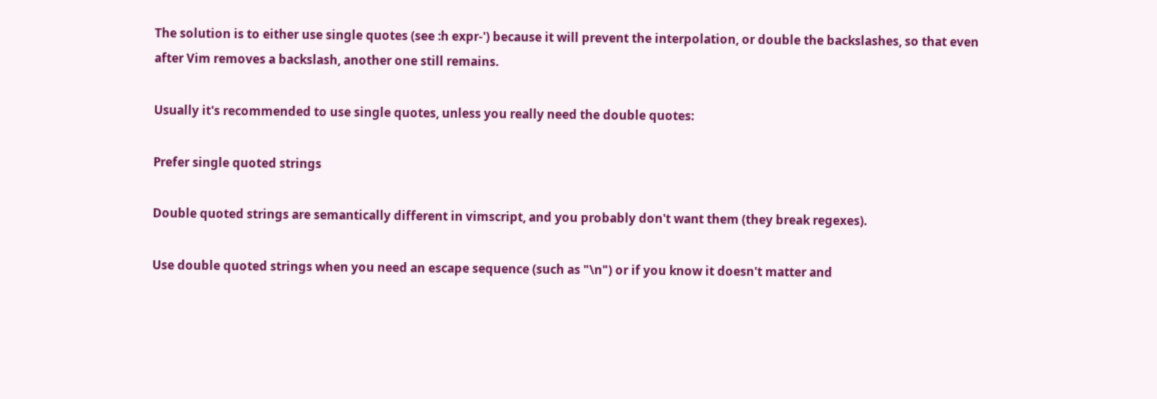The solution is to either use single quotes (see :h expr-') because it will prevent the interpolation, or double the backslashes, so that even after Vim removes a backslash, another one still remains.

Usually it's recommended to use single quotes, unless you really need the double quotes:

Prefer single quoted strings

Double quoted strings are semantically different in vimscript, and you probably don't want them (they break regexes).

Use double quoted strings when you need an escape sequence (such as "\n") or if you know it doesn't matter and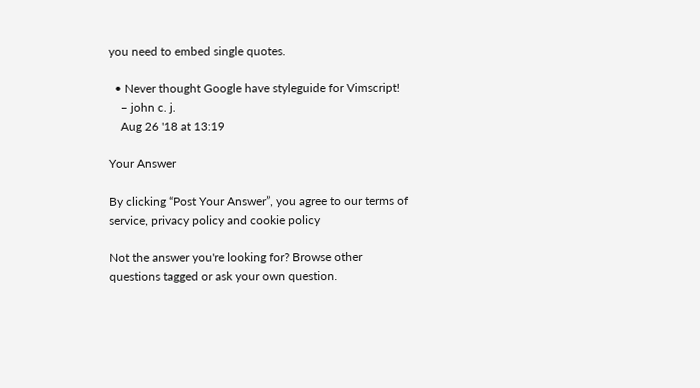you need to embed single quotes.

  • Never thought Google have styleguide for Vimscript!
    – john c. j.
    Aug 26 '18 at 13:19

Your Answer

By clicking “Post Your Answer”, you agree to our terms of service, privacy policy and cookie policy

Not the answer you're looking for? Browse other questions tagged or ask your own question.